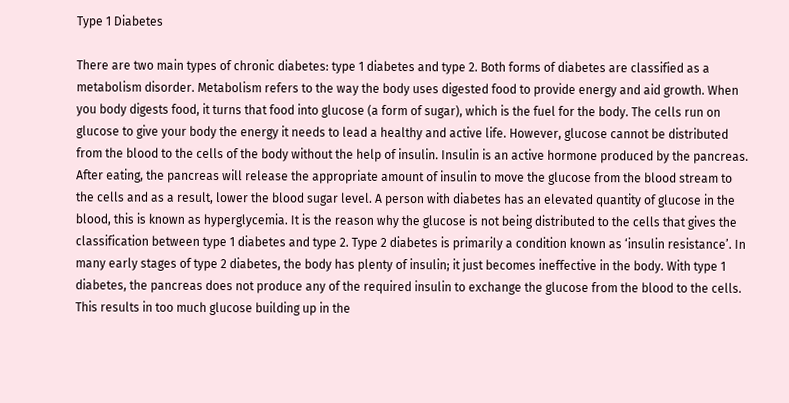Type 1 Diabetes

There are two main types of chronic diabetes: type 1 diabetes and type 2. Both forms of diabetes are classified as a metabolism disorder. Metabolism refers to the way the body uses digested food to provide energy and aid growth. When you body digests food, it turns that food into glucose (a form of sugar), which is the fuel for the body. The cells run on glucose to give your body the energy it needs to lead a healthy and active life. However, glucose cannot be distributed from the blood to the cells of the body without the help of insulin. Insulin is an active hormone produced by the pancreas. After eating, the pancreas will release the appropriate amount of insulin to move the glucose from the blood stream to the cells and as a result, lower the blood sugar level. A person with diabetes has an elevated quantity of glucose in the blood, this is known as hyperglycemia. It is the reason why the glucose is not being distributed to the cells that gives the classification between type 1 diabetes and type 2. Type 2 diabetes is primarily a condition known as ‘insulin resistance’. In many early stages of type 2 diabetes, the body has plenty of insulin; it just becomes ineffective in the body. With type 1 diabetes, the pancreas does not produce any of the required insulin to exchange the glucose from the blood to the cells. This results in too much glucose building up in the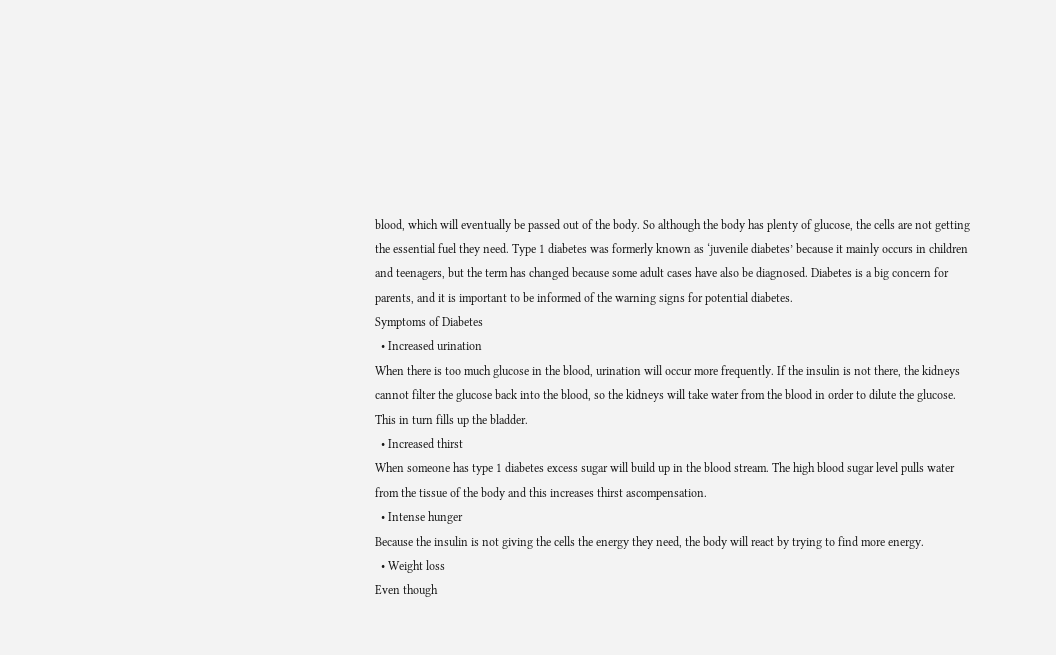blood, which will eventually be passed out of the body. So although the body has plenty of glucose, the cells are not getting the essential fuel they need. Type 1 diabetes was formerly known as ‘juvenile diabetes’ because it mainly occurs in children and teenagers, but the term has changed because some adult cases have also be diagnosed. Diabetes is a big concern for parents, and it is important to be informed of the warning signs for potential diabetes.
Symptoms of Diabetes
  • Increased urination
When there is too much glucose in the blood, urination will occur more frequently. If the insulin is not there, the kidneys cannot filter the glucose back into the blood, so the kidneys will take water from the blood in order to dilute the glucose. This in turn fills up the bladder.
  • Increased thirst
When someone has type 1 diabetes excess sugar will build up in the blood stream. The high blood sugar level pulls water from the tissue of the body and this increases thirst ascompensation.
  • Intense hunger
Because the insulin is not giving the cells the energy they need, the body will react by trying to find more energy.
  • Weight loss
Even though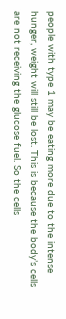people with type 1 may be eating more due to the intense hunger, weight will still be lost. This is because the body’s cells are not receiving the glucose fuel. So the cells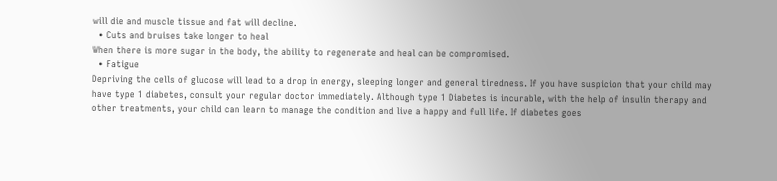will die and muscle tissue and fat will decline.
  • Cuts and bruises take longer to heal
When there is more sugar in the body, the ability to regenerate and heal can be compromised.
  • Fatigue
Depriving the cells of glucose will lead to a drop in energy, sleeping longer and general tiredness. If you have suspicion that your child may have type 1 diabetes, consult your regular doctor immediately. Although type 1 Diabetes is incurable, with the help of insulin therapy and other treatments, your child can learn to manage the condition and live a happy and full life. If diabetes goes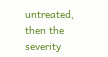untreated, then the severity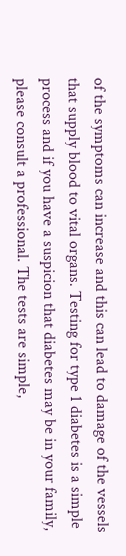of the symptoms can increase and this can lead to damage of the vessels that supply blood to vital organs. Testing for type 1 diabetes is a simple process and if you have a suspicion that diabetes may be in your family, please consult a professional. The tests are simple,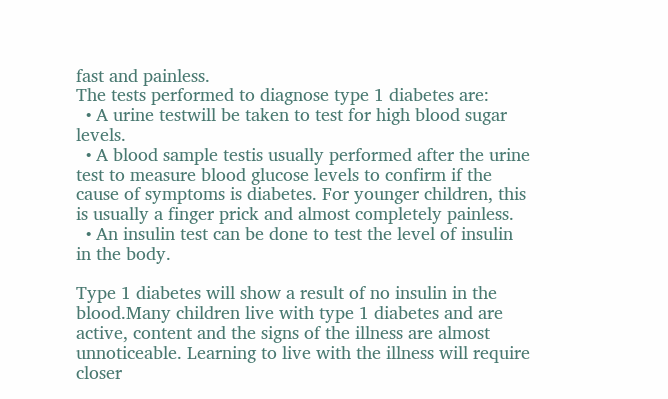fast and painless.
The tests performed to diagnose type 1 diabetes are:
  • A urine testwill be taken to test for high blood sugar levels.
  • A blood sample testis usually performed after the urine test to measure blood glucose levels to confirm if the cause of symptoms is diabetes. For younger children, this is usually a finger prick and almost completely painless.
  • An insulin test can be done to test the level of insulin in the body.

Type 1 diabetes will show a result of no insulin in the blood.Many children live with type 1 diabetes and are active, content and the signs of the illness are almost unnoticeable. Learning to live with the illness will require closer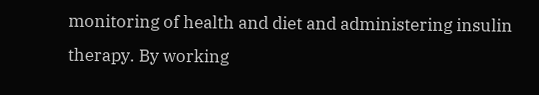monitoring of health and diet and administering insulin therapy. By working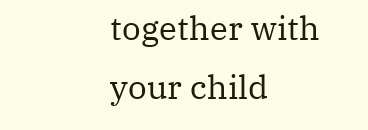together with your child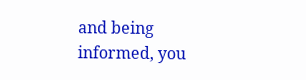and being informed, you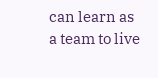can learn as a team to live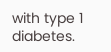with type 1 diabetes.